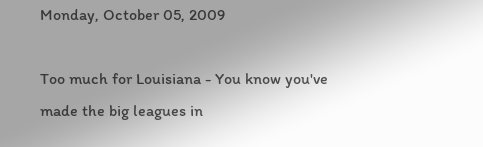Monday, October 05, 2009

Too much for Louisiana - You know you've made the big leagues in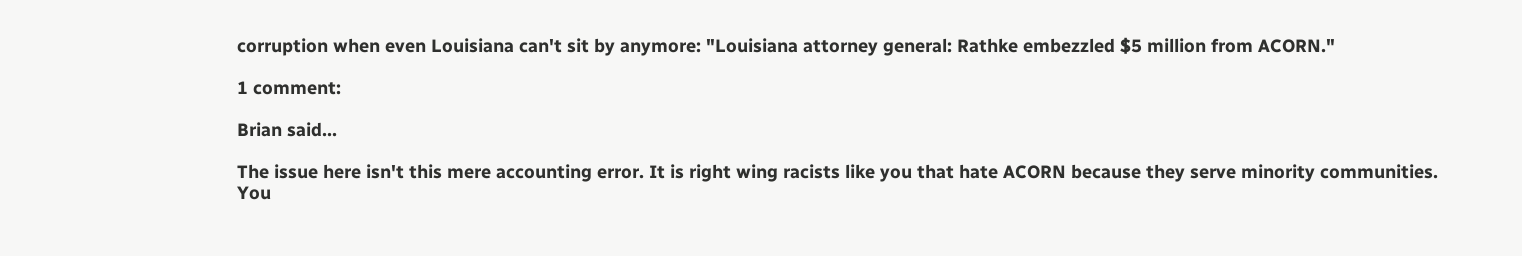corruption when even Louisiana can't sit by anymore: "Louisiana attorney general: Rathke embezzled $5 million from ACORN."

1 comment:

Brian said...

The issue here isn't this mere accounting error. It is right wing racists like you that hate ACORN because they serve minority communities. You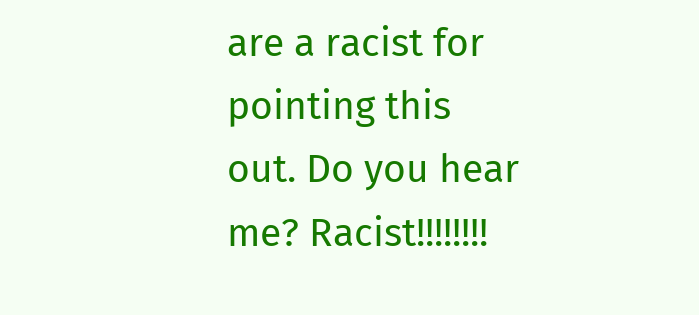are a racist for pointing this out. Do you hear me? Racist!!!!!!!!